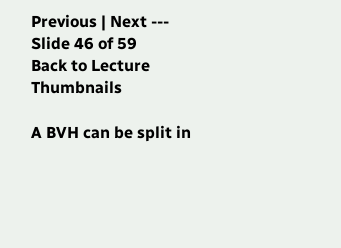Previous | Next --- Slide 46 of 59
Back to Lecture Thumbnails

A BVH can be split in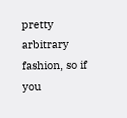pretty arbitrary fashion, so if you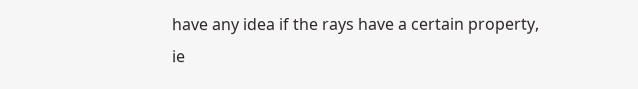have any idea if the rays have a certain property, ie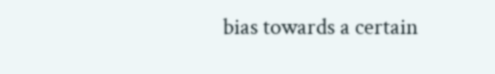bias towards a certain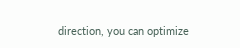direction, you can optimize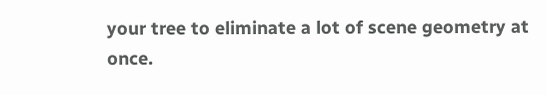your tree to eliminate a lot of scene geometry at once.